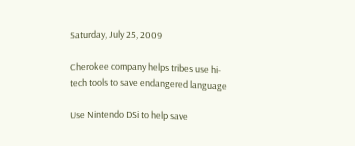Saturday, July 25, 2009

Cherokee company helps tribes use hi-tech tools to save endangered language

Use Nintendo DSi to help save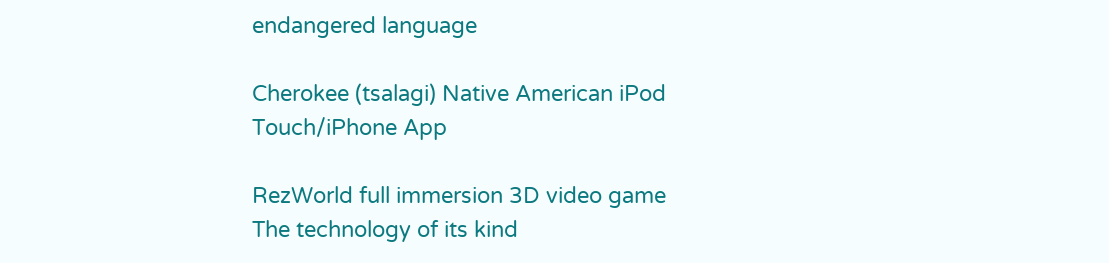endangered language

Cherokee (tsalagi) Native American iPod Touch/iPhone App

RezWorld full immersion 3D video game
The technology of its kind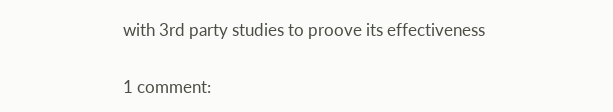with 3rd party studies to proove its effectiveness

1 comment: